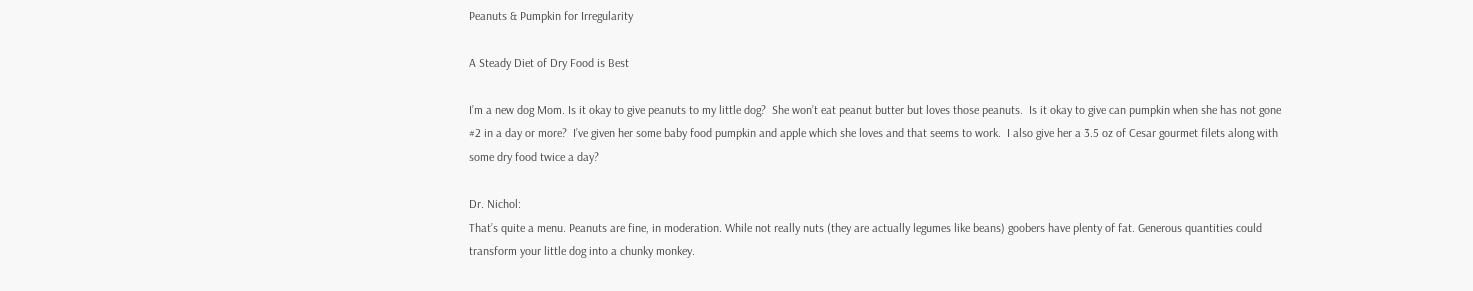Peanuts & Pumpkin for Irregularity

A Steady Diet of Dry Food is Best

I’m a new dog Mom. Is it okay to give peanuts to my little dog?  She won’t eat peanut butter but loves those peanuts.  Is it okay to give can pumpkin when she has not gone #2 in a day or more?  I’ve given her some baby food pumpkin and apple which she loves and that seems to work.  I also give her a 3.5 oz of Cesar gourmet filets along with some dry food twice a day?

Dr. Nichol:
That’s quite a menu. Peanuts are fine, in moderation. While not really nuts (they are actually legumes like beans) goobers have plenty of fat. Generous quantities could transform your little dog into a chunky monkey.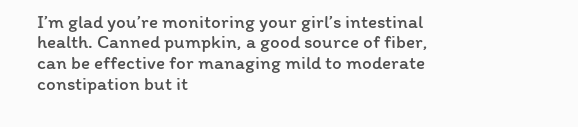I’m glad you’re monitoring your girl’s intestinal health. Canned pumpkin, a good source of fiber, can be effective for managing mild to moderate constipation but it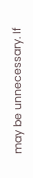may be unnecessary. If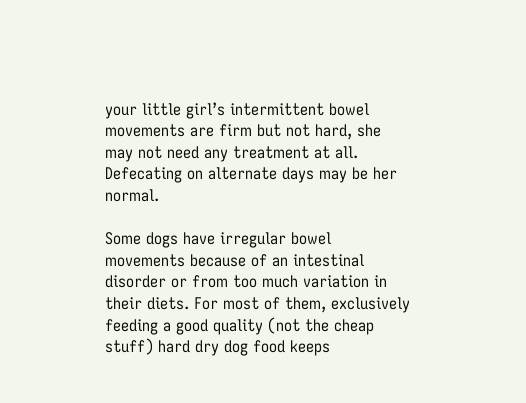your little girl’s intermittent bowel movements are firm but not hard, she may not need any treatment at all. Defecating on alternate days may be her normal.

Some dogs have irregular bowel movements because of an intestinal disorder or from too much variation in their diets. For most of them, exclusively feeding a good quality (not the cheap stuff) hard dry dog food keeps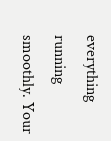everything running smoothly. Your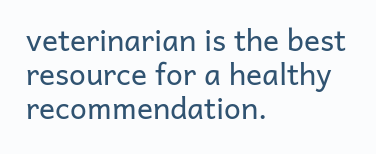veterinarian is the best resource for a healthy recommendation.